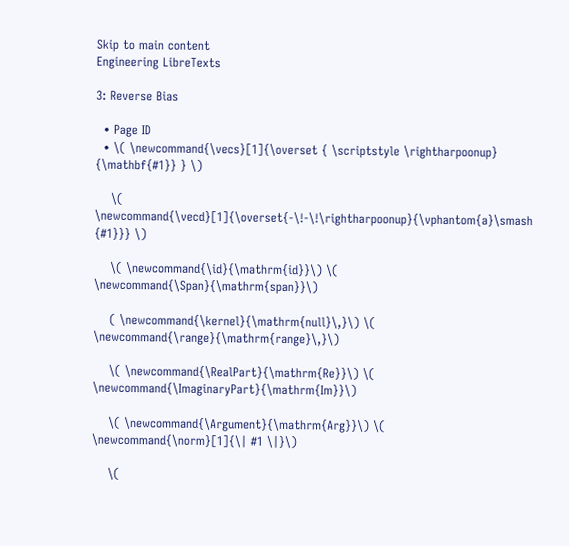Skip to main content
Engineering LibreTexts

3: Reverse Bias

  • Page ID
  • \( \newcommand{\vecs}[1]{\overset { \scriptstyle \rightharpoonup} {\mathbf{#1}} } \)

    \( \newcommand{\vecd}[1]{\overset{-\!-\!\rightharpoonup}{\vphantom{a}\smash {#1}}} \)

    \( \newcommand{\id}{\mathrm{id}}\) \( \newcommand{\Span}{\mathrm{span}}\)

    ( \newcommand{\kernel}{\mathrm{null}\,}\) \( \newcommand{\range}{\mathrm{range}\,}\)

    \( \newcommand{\RealPart}{\mathrm{Re}}\) \( \newcommand{\ImaginaryPart}{\mathrm{Im}}\)

    \( \newcommand{\Argument}{\mathrm{Arg}}\) \( \newcommand{\norm}[1]{\| #1 \|}\)

    \(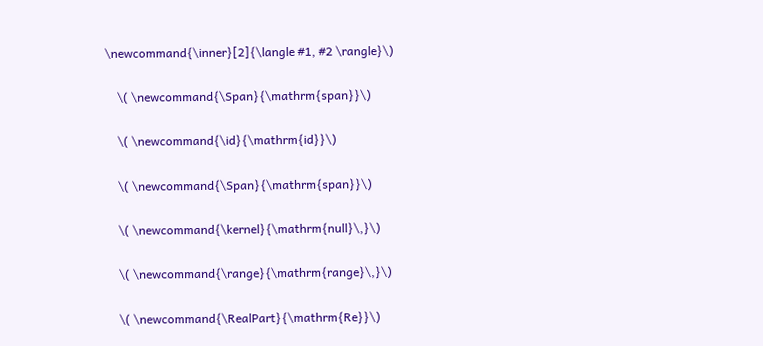\newcommand{\inner}[2]{\langle #1, #2 \rangle}\)

    \( \newcommand{\Span}{\mathrm{span}}\)

    \( \newcommand{\id}{\mathrm{id}}\)

    \( \newcommand{\Span}{\mathrm{span}}\)

    \( \newcommand{\kernel}{\mathrm{null}\,}\)

    \( \newcommand{\range}{\mathrm{range}\,}\)

    \( \newcommand{\RealPart}{\mathrm{Re}}\)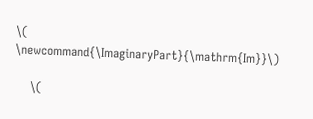\( \newcommand{\ImaginaryPart}{\mathrm{Im}}\)

    \(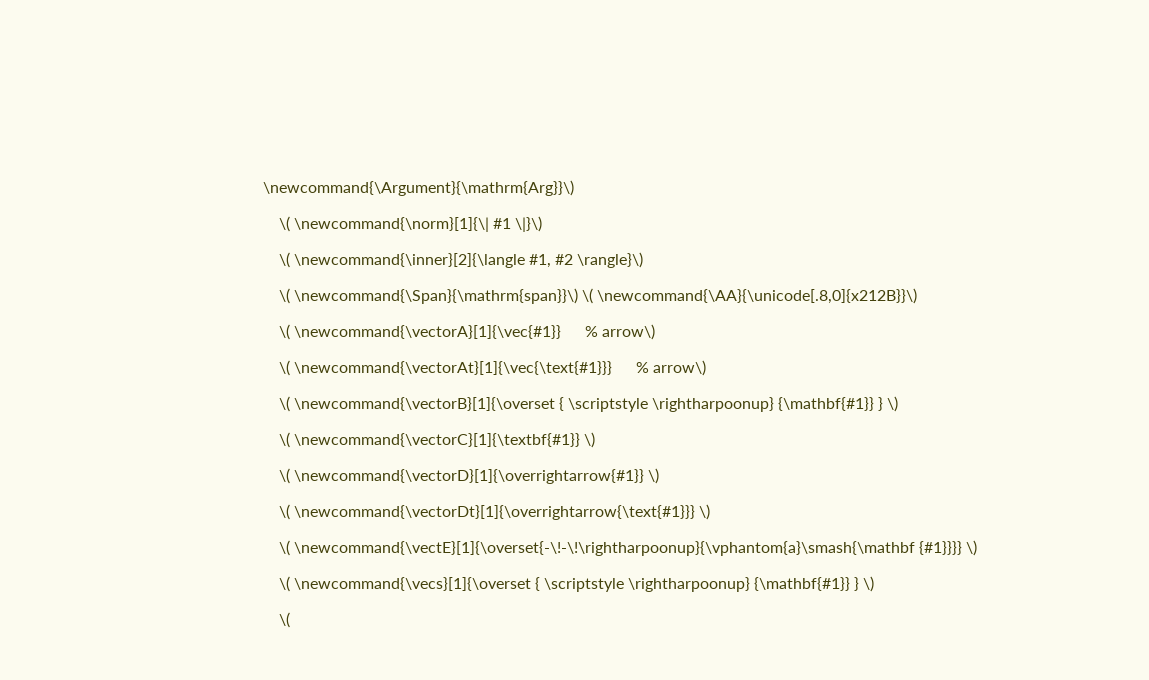\newcommand{\Argument}{\mathrm{Arg}}\)

    \( \newcommand{\norm}[1]{\| #1 \|}\)

    \( \newcommand{\inner}[2]{\langle #1, #2 \rangle}\)

    \( \newcommand{\Span}{\mathrm{span}}\) \( \newcommand{\AA}{\unicode[.8,0]{x212B}}\)

    \( \newcommand{\vectorA}[1]{\vec{#1}}      % arrow\)

    \( \newcommand{\vectorAt}[1]{\vec{\text{#1}}}      % arrow\)

    \( \newcommand{\vectorB}[1]{\overset { \scriptstyle \rightharpoonup} {\mathbf{#1}} } \)

    \( \newcommand{\vectorC}[1]{\textbf{#1}} \)

    \( \newcommand{\vectorD}[1]{\overrightarrow{#1}} \)

    \( \newcommand{\vectorDt}[1]{\overrightarrow{\text{#1}}} \)

    \( \newcommand{\vectE}[1]{\overset{-\!-\!\rightharpoonup}{\vphantom{a}\smash{\mathbf {#1}}}} \)

    \( \newcommand{\vecs}[1]{\overset { \scriptstyle \rightharpoonup} {\mathbf{#1}} } \)

    \(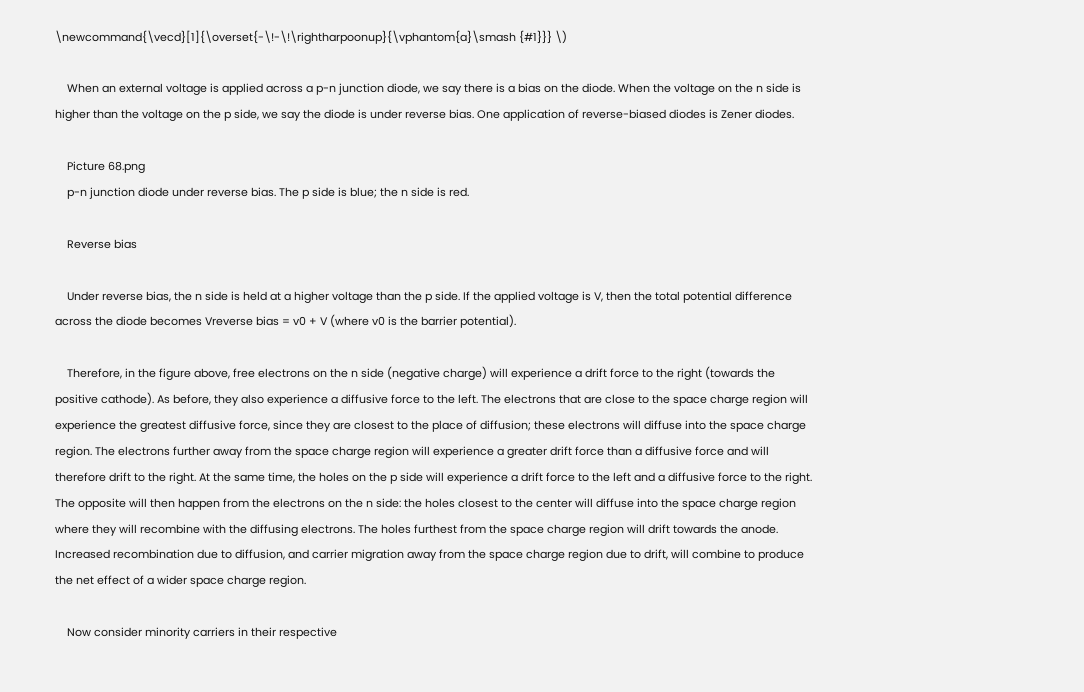\newcommand{\vecd}[1]{\overset{-\!-\!\rightharpoonup}{\vphantom{a}\smash {#1}}} \)

    When an external voltage is applied across a p-n junction diode, we say there is a bias on the diode. When the voltage on the n side is higher than the voltage on the p side, we say the diode is under reverse bias. One application of reverse-biased diodes is Zener diodes.

    Picture 68.png
    p-n junction diode under reverse bias. The p side is blue; the n side is red.

    Reverse bias

    Under reverse bias, the n side is held at a higher voltage than the p side. If the applied voltage is V, then the total potential difference across the diode becomes Vreverse bias = v0 + V (where v0 is the barrier potential).

    Therefore, in the figure above, free electrons on the n side (negative charge) will experience a drift force to the right (towards the positive cathode). As before, they also experience a diffusive force to the left. The electrons that are close to the space charge region will experience the greatest diffusive force, since they are closest to the place of diffusion; these electrons will diffuse into the space charge region. The electrons further away from the space charge region will experience a greater drift force than a diffusive force and will therefore drift to the right. At the same time, the holes on the p side will experience a drift force to the left and a diffusive force to the right. The opposite will then happen from the electrons on the n side: the holes closest to the center will diffuse into the space charge region where they will recombine with the diffusing electrons. The holes furthest from the space charge region will drift towards the anode. Increased recombination due to diffusion, and carrier migration away from the space charge region due to drift, will combine to produce the net effect of a wider space charge region.

    Now consider minority carriers in their respective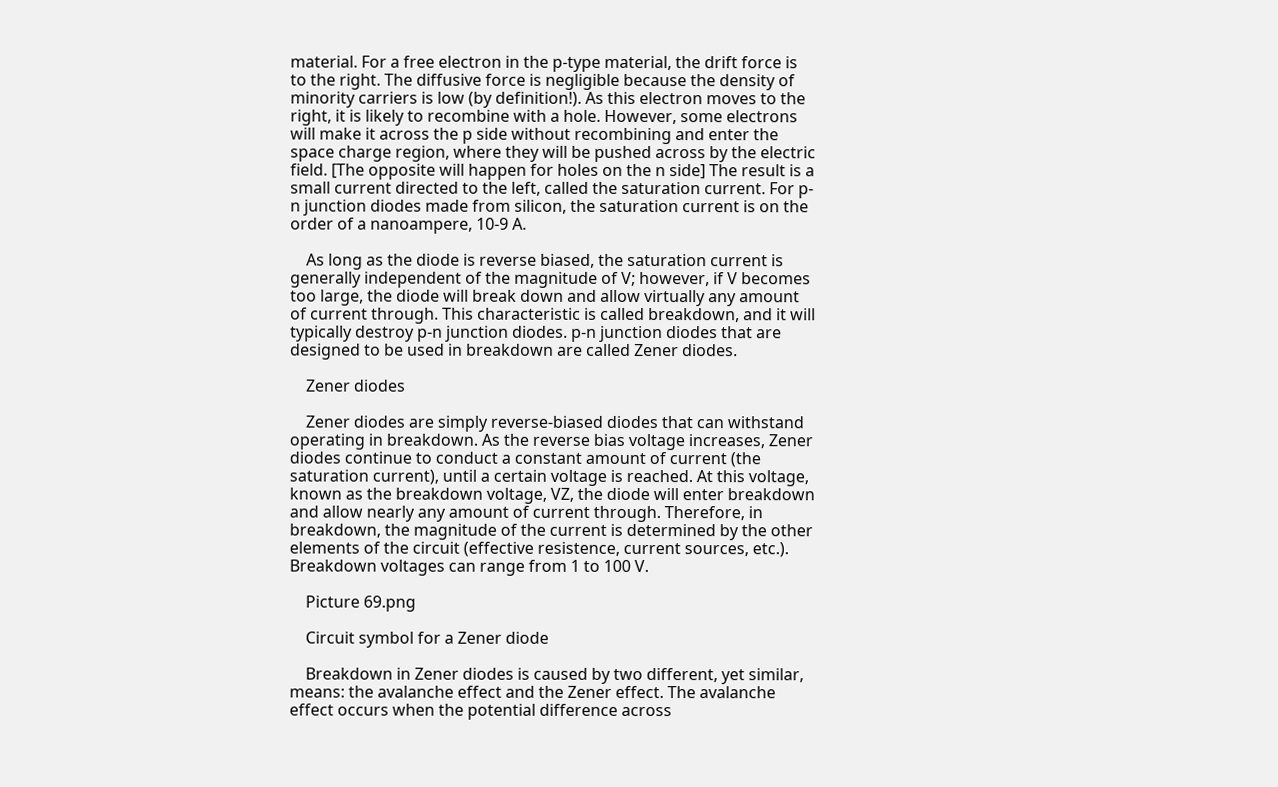material. For a free electron in the p-type material, the drift force is to the right. The diffusive force is negligible because the density of minority carriers is low (by definition!). As this electron moves to the right, it is likely to recombine with a hole. However, some electrons will make it across the p side without recombining and enter the space charge region, where they will be pushed across by the electric field. [The opposite will happen for holes on the n side] The result is a small current directed to the left, called the saturation current. For p-n junction diodes made from silicon, the saturation current is on the order of a nanoampere, 10-9 A.

    As long as the diode is reverse biased, the saturation current is generally independent of the magnitude of V; however, if V becomes too large, the diode will break down and allow virtually any amount of current through. This characteristic is called breakdown, and it will typically destroy p-n junction diodes. p-n junction diodes that are designed to be used in breakdown are called Zener diodes.

    Zener diodes

    Zener diodes are simply reverse-biased diodes that can withstand operating in breakdown. As the reverse bias voltage increases, Zener diodes continue to conduct a constant amount of current (the saturation current), until a certain voltage is reached. At this voltage, known as the breakdown voltage, VZ, the diode will enter breakdown and allow nearly any amount of current through. Therefore, in breakdown, the magnitude of the current is determined by the other elements of the circuit (effective resistence, current sources, etc.). Breakdown voltages can range from 1 to 100 V.

    Picture 69.png

    Circuit symbol for a Zener diode

    Breakdown in Zener diodes is caused by two different, yet similar, means: the avalanche effect and the Zener effect. The avalanche effect occurs when the potential difference across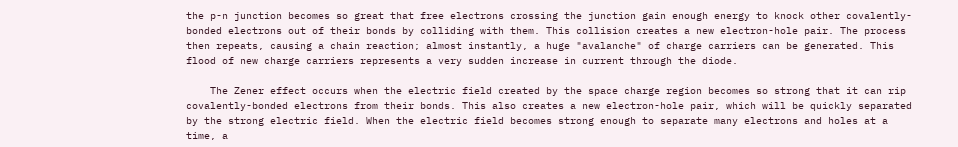the p-n junction becomes so great that free electrons crossing the junction gain enough energy to knock other covalently-bonded electrons out of their bonds by colliding with them. This collision creates a new electron-hole pair. The process then repeats, causing a chain reaction; almost instantly, a huge "avalanche" of charge carriers can be generated. This flood of new charge carriers represents a very sudden increase in current through the diode.

    The Zener effect occurs when the electric field created by the space charge region becomes so strong that it can rip covalently-bonded electrons from their bonds. This also creates a new electron-hole pair, which will be quickly separated by the strong electric field. When the electric field becomes strong enough to separate many electrons and holes at a time, a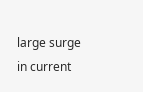large surge in current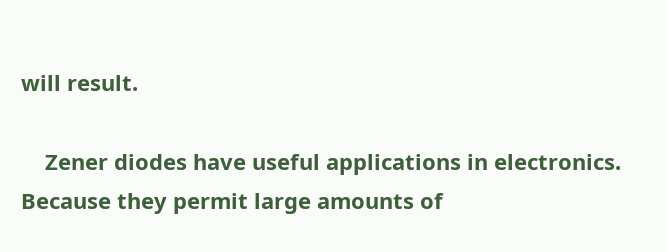will result.

    Zener diodes have useful applications in electronics. Because they permit large amounts of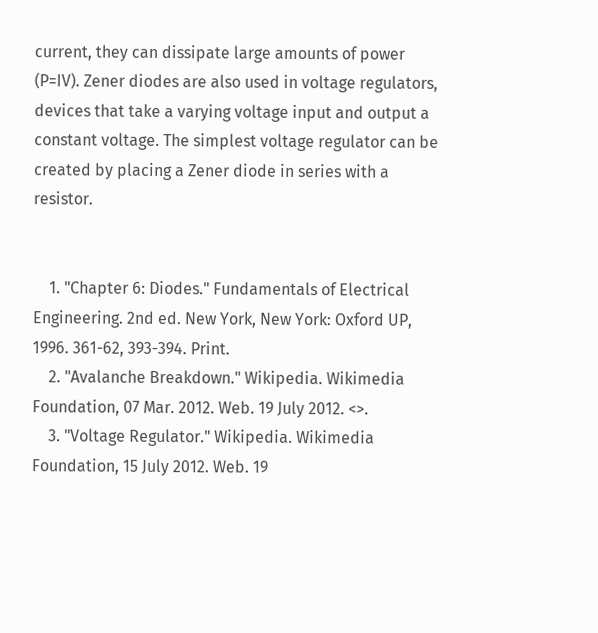current, they can dissipate large amounts of power (P=IV). Zener diodes are also used in voltage regulators, devices that take a varying voltage input and output a constant voltage. The simplest voltage regulator can be created by placing a Zener diode in series with a resistor.


    1. "Chapter 6: Diodes." Fundamentals of Electrical Engineering. 2nd ed. New York, New York: Oxford UP, 1996. 361-62, 393-394. Print.
    2. "Avalanche Breakdown." Wikipedia. Wikimedia Foundation, 07 Mar. 2012. Web. 19 July 2012. <>.
    3. "Voltage Regulator." Wikipedia. Wikimedia Foundation, 15 July 2012. Web. 19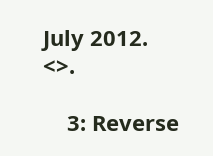July 2012. <>.

    3: Reverse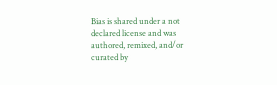Bias is shared under a not declared license and was authored, remixed, and/or curated by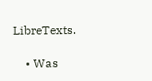LibreTexts.

    • Was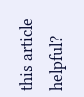this article helpful?